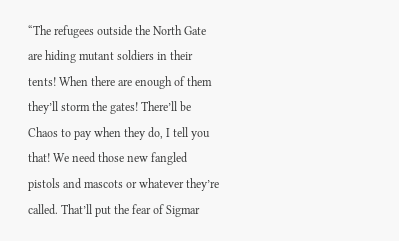“The refugees outside the North Gate are hiding mutant soldiers in their tents! When there are enough of them they’ll storm the gates! There’ll be Chaos to pay when they do, I tell you that! We need those new fangled pistols and mascots or whatever they’re called. That’ll put the fear of Sigmar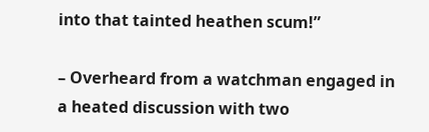into that tainted heathen scum!”

– Overheard from a watchman engaged in a heated discussion with two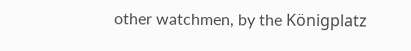other watchmen, by the Königplatz